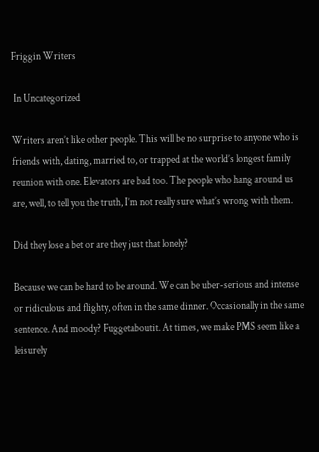Friggin Writers

 In Uncategorized

Writers aren’t like other people. This will be no surprise to anyone who is friends with, dating, married to, or trapped at the world’s longest family reunion with one. Elevators are bad too. The people who hang around us are, well, to tell you the truth, I’m not really sure what’s wrong with them.

Did they lose a bet or are they just that lonely?

Because we can be hard to be around. We can be uber-serious and intense or ridiculous and flighty, often in the same dinner. Occasionally in the same sentence. And moody? Fuggetaboutit. At times, we make PMS seem like a leisurely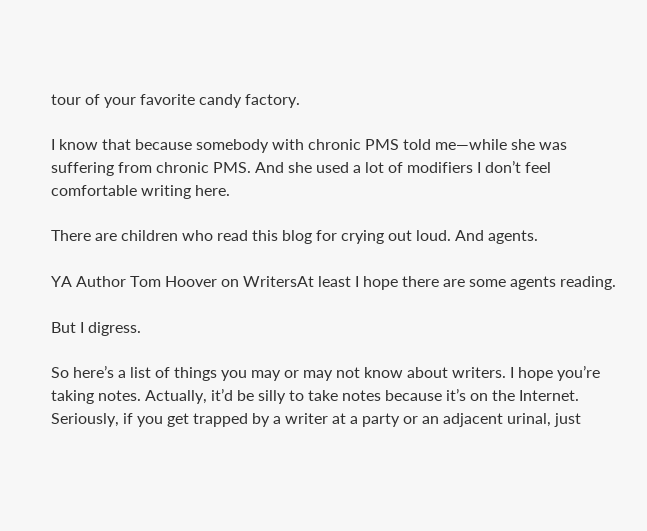tour of your favorite candy factory.

I know that because somebody with chronic PMS told me—while she was suffering from chronic PMS. And she used a lot of modifiers I don’t feel comfortable writing here.

There are children who read this blog for crying out loud. And agents.

YA Author Tom Hoover on WritersAt least I hope there are some agents reading.

But I digress.

So here’s a list of things you may or may not know about writers. I hope you’re taking notes. Actually, it’d be silly to take notes because it’s on the Internet. Seriously, if you get trapped by a writer at a party or an adjacent urinal, just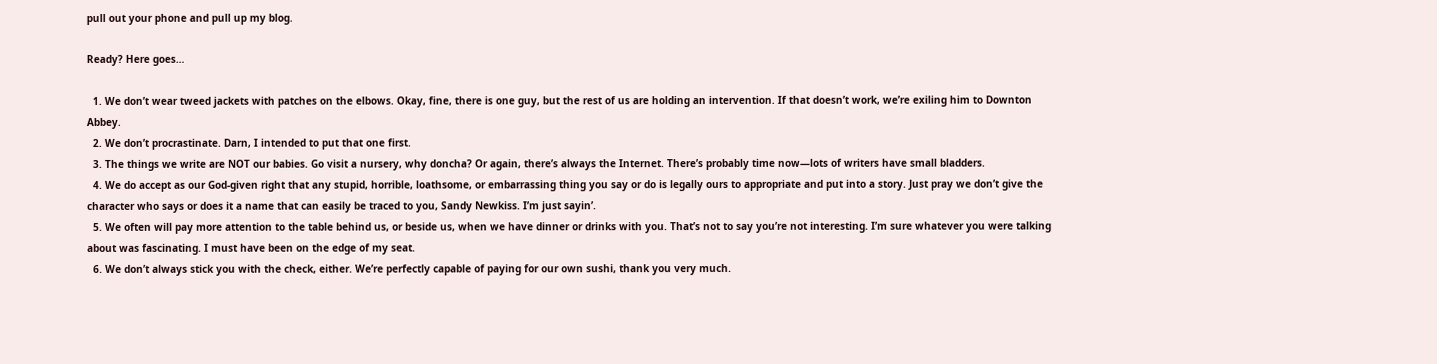pull out your phone and pull up my blog.

Ready? Here goes…

  1. We don’t wear tweed jackets with patches on the elbows. Okay, fine, there is one guy, but the rest of us are holding an intervention. If that doesn’t work, we’re exiling him to Downton Abbey.
  2. We don’t procrastinate. Darn, I intended to put that one first.
  3. The things we write are NOT our babies. Go visit a nursery, why doncha? Or again, there’s always the Internet. There’s probably time now—lots of writers have small bladders.
  4. We do accept as our God-given right that any stupid, horrible, loathsome, or embarrassing thing you say or do is legally ours to appropriate and put into a story. Just pray we don’t give the character who says or does it a name that can easily be traced to you, Sandy Newkiss. I’m just sayin’.
  5. We often will pay more attention to the table behind us, or beside us, when we have dinner or drinks with you. That’s not to say you’re not interesting. I’m sure whatever you were talking about was fascinating. I must have been on the edge of my seat.
  6. We don’t always stick you with the check, either. We’re perfectly capable of paying for our own sushi, thank you very much.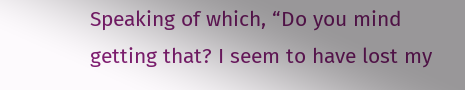Speaking of which, “Do you mind getting that? I seem to have lost my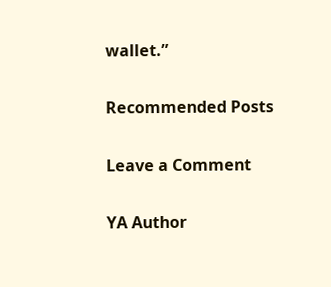wallet.”

Recommended Posts

Leave a Comment

YA Author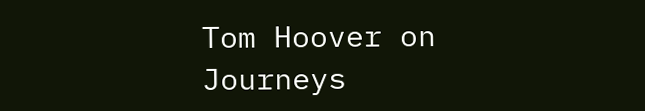Tom Hoover on Journeys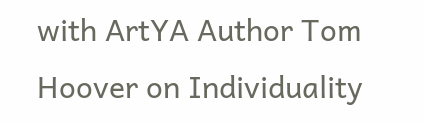with ArtYA Author Tom Hoover on Individuality